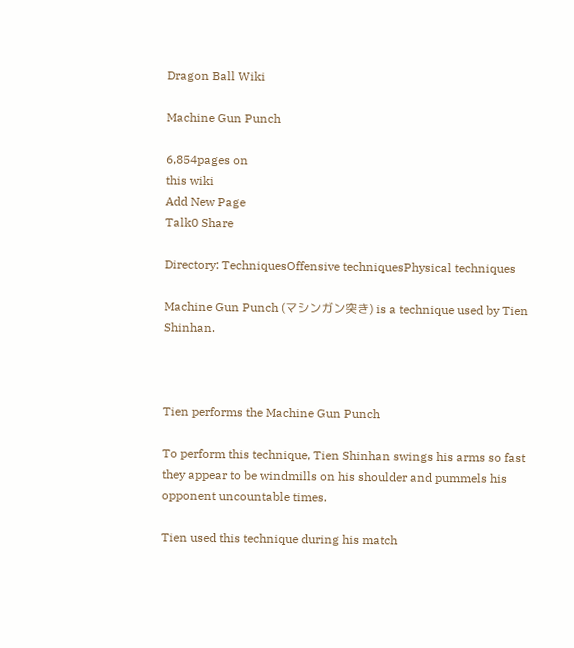Dragon Ball Wiki

Machine Gun Punch

6,854pages on
this wiki
Add New Page
Talk0 Share

Directory: TechniquesOffensive techniquesPhysical techniques

Machine Gun Punch (マシンガン突き) is a technique used by Tien Shinhan.



Tien performs the Machine Gun Punch

To perform this technique, Tien Shinhan swings his arms so fast they appear to be windmills on his shoulder and pummels his opponent uncountable times.

Tien used this technique during his match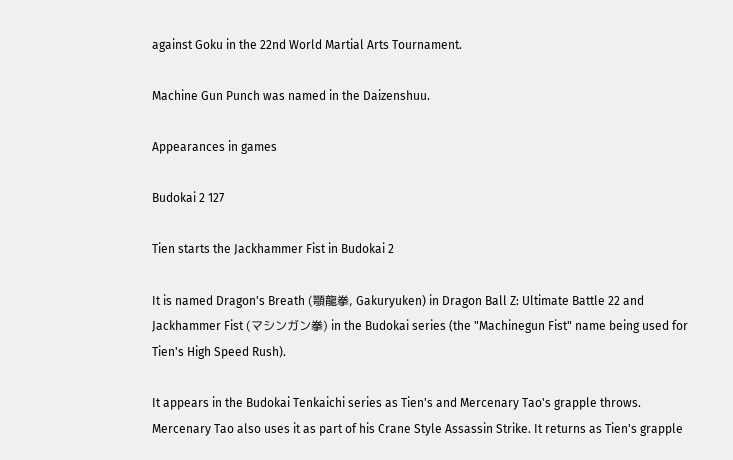against Goku in the 22nd World Martial Arts Tournament.

Machine Gun Punch was named in the Daizenshuu.

Appearances in games

Budokai 2 127

Tien starts the Jackhammer Fist in Budokai 2

It is named Dragon's Breath (顎龍拳, Gakuryuken) in Dragon Ball Z: Ultimate Battle 22 and Jackhammer Fist (マシンガン拳) in the Budokai series (the "Machinegun Fist" name being used for Tien's High Speed Rush).

It appears in the Budokai Tenkaichi series as Tien's and Mercenary Tao's grapple throws. Mercenary Tao also uses it as part of his Crane Style Assassin Strike. It returns as Tien's grapple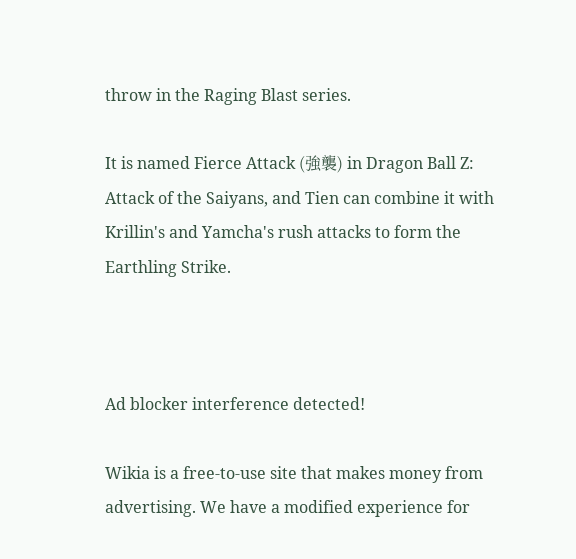throw in the Raging Blast series.

It is named Fierce Attack (強襲) in Dragon Ball Z: Attack of the Saiyans, and Tien can combine it with Krillin's and Yamcha's rush attacks to form the Earthling Strike.



Ad blocker interference detected!

Wikia is a free-to-use site that makes money from advertising. We have a modified experience for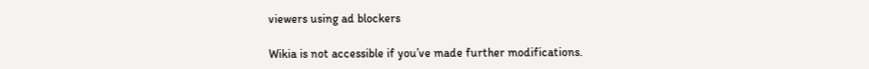viewers using ad blockers

Wikia is not accessible if you’ve made further modifications.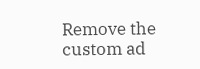Remove the custom ad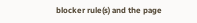blocker rule(s) and the page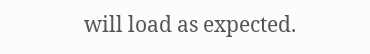will load as expected.